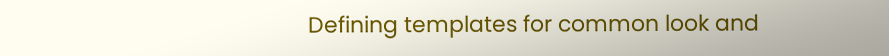Defining templates for common look and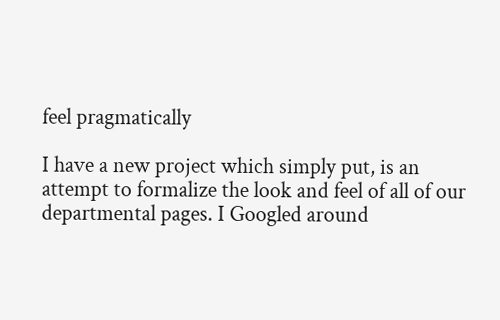feel pragmatically

I have a new project which simply put, is an attempt to formalize the look and feel of all of our departmental pages. I Googled around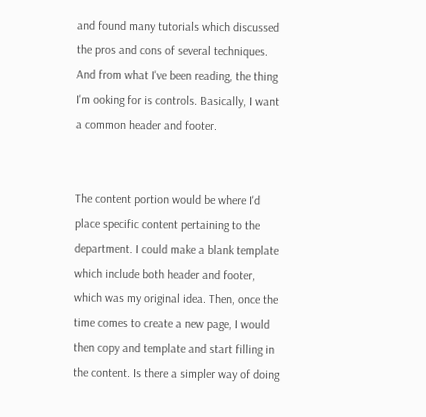and found many tutorials which discussed the pros and cons of several techniques. And from what I've been reading, the thing I'm ooking for is controls. Basically, I want a common header and footer.


The content portion would be where I'd place specific content pertaining to the department. I could make a blank template which include both header and footer, which was my original idea. Then, once the time comes to create a new page, I would then copy and template and start filling in the content. Is there a simpler way of doing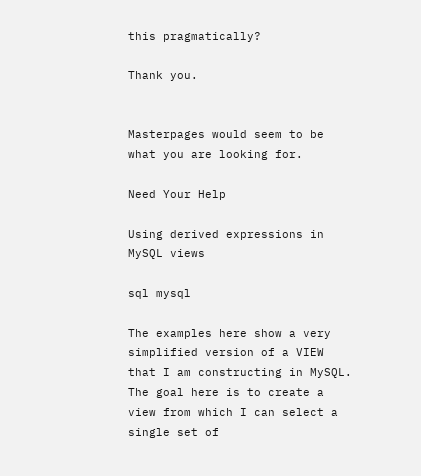this pragmatically?

Thank you.


Masterpages would seem to be what you are looking for.

Need Your Help

Using derived expressions in MySQL views

sql mysql

The examples here show a very simplified version of a VIEW that I am constructing in MySQL. The goal here is to create a view from which I can select a single set of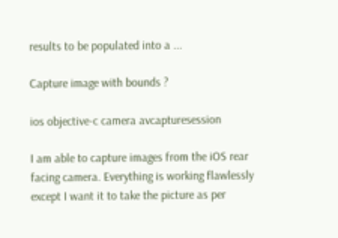results to be populated into a ...

Capture image with bounds ?

ios objective-c camera avcapturesession

I am able to capture images from the iOS rear facing camera. Everything is working flawlessly except I want it to take the picture as per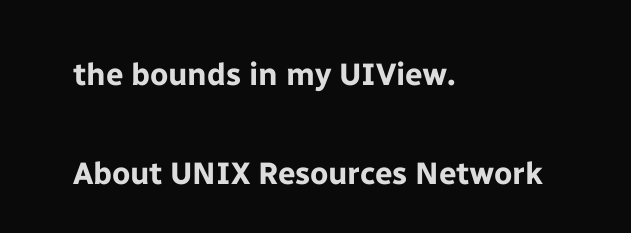the bounds in my UIView.

About UNIX Resources Network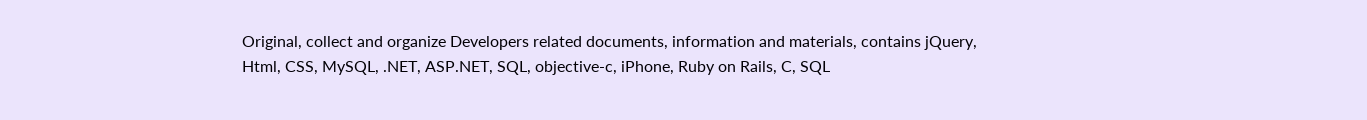Original, collect and organize Developers related documents, information and materials, contains jQuery, Html, CSS, MySQL, .NET, ASP.NET, SQL, objective-c, iPhone, Ruby on Rails, C, SQL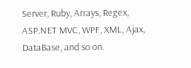Server, Ruby, Arrays, Regex, ASP.NET MVC, WPF, XML, Ajax, DataBase, and so on.